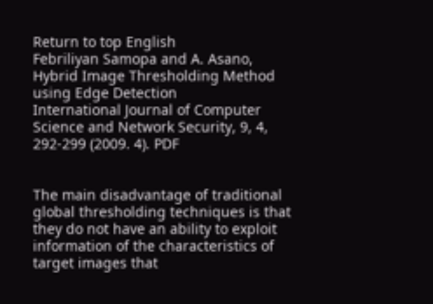Return to top English
Febriliyan Samopa and A. Asano,
Hybrid Image Thresholding Method using Edge Detection
International Journal of Computer Science and Network Security, 9, 4, 292-299 (2009. 4). PDF


The main disadvantage of traditional global thresholding techniques is that they do not have an ability to exploit information of the characteristics of target images that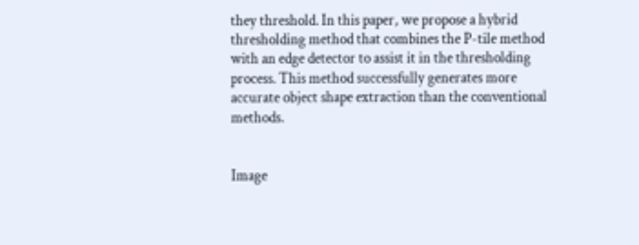they threshold. In this paper, we propose a hybrid thresholding method that combines the P-tile method with an edge detector to assist it in the thresholding process. This method successfully generates more accurate object shape extraction than the conventional methods.


Image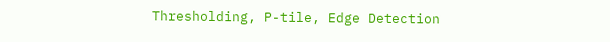Thresholding, P-tile, Edge Detection